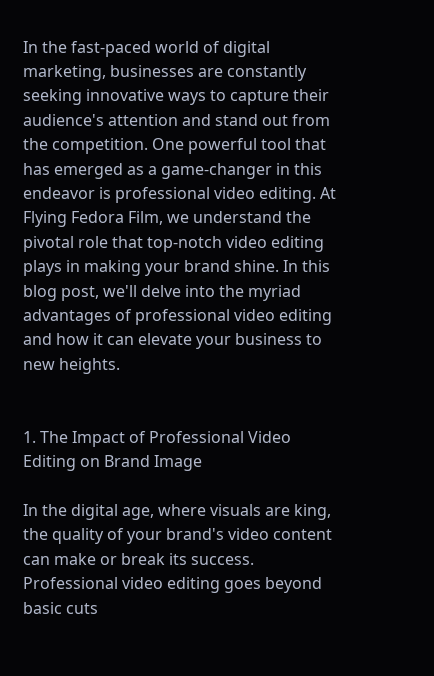In the fast-paced world of digital marketing, businesses are constantly seeking innovative ways to capture their audience's attention and stand out from the competition. One powerful tool that has emerged as a game-changer in this endeavor is professional video editing. At Flying Fedora Film, we understand the pivotal role that top-notch video editing plays in making your brand shine. In this blog post, we'll delve into the myriad advantages of professional video editing and how it can elevate your business to new heights.


1. The Impact of Professional Video Editing on Brand Image

In the digital age, where visuals are king, the quality of your brand's video content can make or break its success. Professional video editing goes beyond basic cuts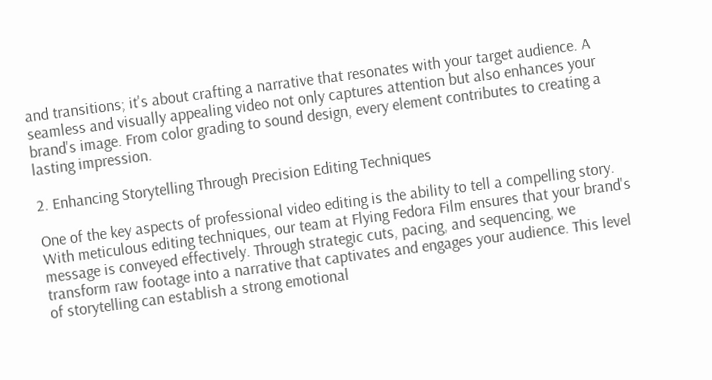and transitions; it's about crafting a narrative that resonates with your target audience. A seamless and visually appealing video not only captures attention but also enhances your brand's image. From color grading to sound design, every element contributes to creating a lasting impression.

2. Enhancing Storytelling Through Precision Editing Techniques

One of the key aspects of professional video editing is the ability to tell a compelling story. With meticulous editing techniques, our team at Flying Fedora Film ensures that your brand's message is conveyed effectively. Through strategic cuts, pacing, and sequencing, we transform raw footage into a narrative that captivates and engages your audience. This level of storytelling can establish a strong emotional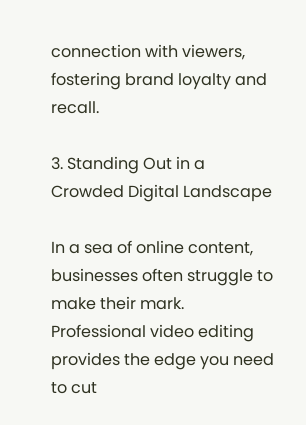connection with viewers, fostering brand loyalty and recall.

3. Standing Out in a Crowded Digital Landscape

In a sea of online content, businesses often struggle to make their mark. Professional video editing provides the edge you need to cut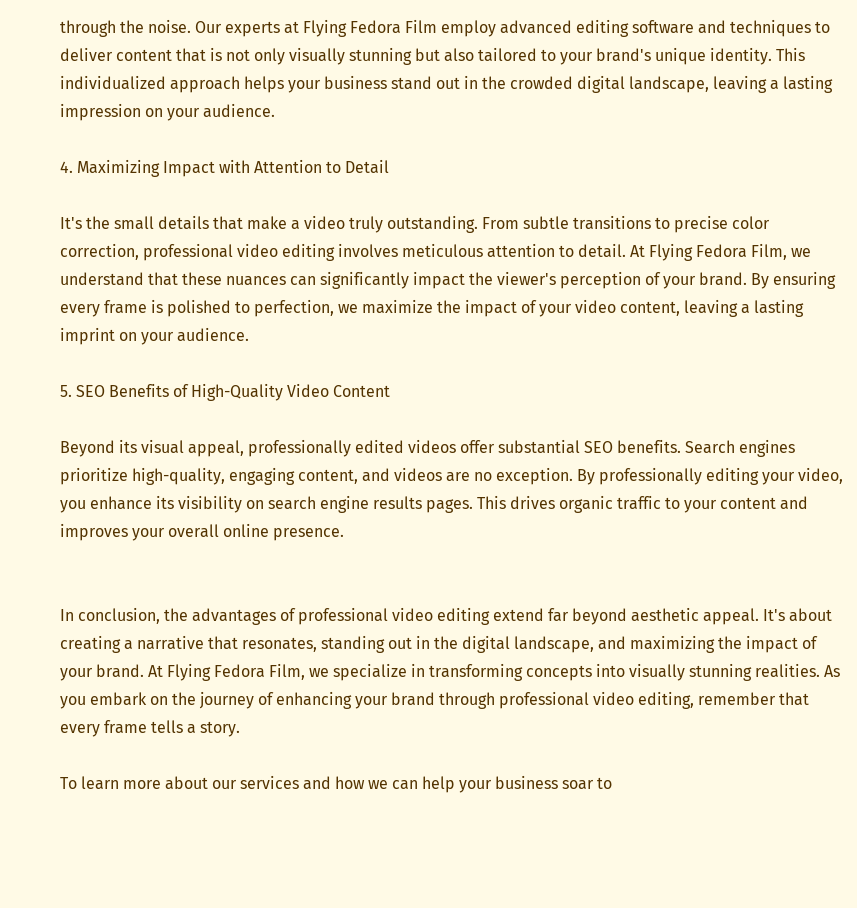through the noise. Our experts at Flying Fedora Film employ advanced editing software and techniques to deliver content that is not only visually stunning but also tailored to your brand's unique identity. This individualized approach helps your business stand out in the crowded digital landscape, leaving a lasting impression on your audience.

4. Maximizing Impact with Attention to Detail

It's the small details that make a video truly outstanding. From subtle transitions to precise color correction, professional video editing involves meticulous attention to detail. At Flying Fedora Film, we understand that these nuances can significantly impact the viewer's perception of your brand. By ensuring every frame is polished to perfection, we maximize the impact of your video content, leaving a lasting imprint on your audience.

5. SEO Benefits of High-Quality Video Content

Beyond its visual appeal, professionally edited videos offer substantial SEO benefits. Search engines prioritize high-quality, engaging content, and videos are no exception. By professionally editing your video, you enhance its visibility on search engine results pages. This drives organic traffic to your content and improves your overall online presence.


In conclusion, the advantages of professional video editing extend far beyond aesthetic appeal. It's about creating a narrative that resonates, standing out in the digital landscape, and maximizing the impact of your brand. At Flying Fedora Film, we specialize in transforming concepts into visually stunning realities. As you embark on the journey of enhancing your brand through professional video editing, remember that every frame tells a story.

To learn more about our services and how we can help your business soar to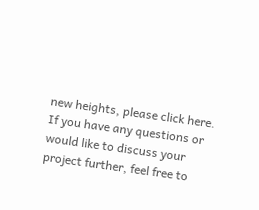new heights, please click here. If you have any questions or would like to discuss your project further, feel free to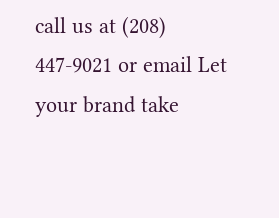call us at (208) 447-9021 or email Let your brand take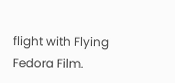flight with Flying Fedora Film.